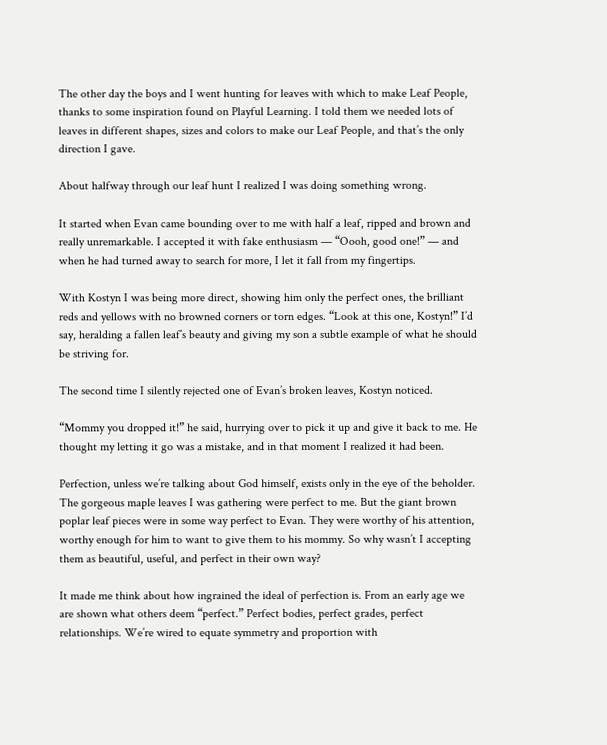The other day the boys and I went hunting for leaves with which to make Leaf People, thanks to some inspiration found on Playful Learning. I told them we needed lots of leaves in different shapes, sizes and colors to make our Leaf People, and that’s the only direction I gave.

About halfway through our leaf hunt I realized I was doing something wrong.

It started when Evan came bounding over to me with half a leaf, ripped and brown and really unremarkable. I accepted it with fake enthusiasm — “Oooh, good one!” — and when he had turned away to search for more, I let it fall from my fingertips.

With Kostyn I was being more direct, showing him only the perfect ones, the brilliant reds and yellows with no browned corners or torn edges. “Look at this one, Kostyn!” I’d say, heralding a fallen leaf’s beauty and giving my son a subtle example of what he should be striving for.

The second time I silently rejected one of Evan’s broken leaves, Kostyn noticed.

“Mommy you dropped it!” he said, hurrying over to pick it up and give it back to me. He thought my letting it go was a mistake, and in that moment I realized it had been.

Perfection, unless we’re talking about God himself, exists only in the eye of the beholder. The gorgeous maple leaves I was gathering were perfect to me. But the giant brown poplar leaf pieces were in some way perfect to Evan. They were worthy of his attention, worthy enough for him to want to give them to his mommy. So why wasn’t I accepting them as beautiful, useful, and perfect in their own way?

It made me think about how ingrained the ideal of perfection is. From an early age we are shown what others deem “perfect.” Perfect bodies, perfect grades, perfect relationships. We’re wired to equate symmetry and proportion with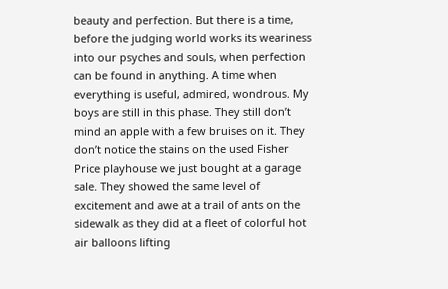beauty and perfection. But there is a time, before the judging world works its weariness into our psyches and souls, when perfection can be found in anything. A time when everything is useful, admired, wondrous. My boys are still in this phase. They still don’t mind an apple with a few bruises on it. They don’t notice the stains on the used Fisher Price playhouse we just bought at a garage sale. They showed the same level of excitement and awe at a trail of ants on the sidewalk as they did at a fleet of colorful hot air balloons lifting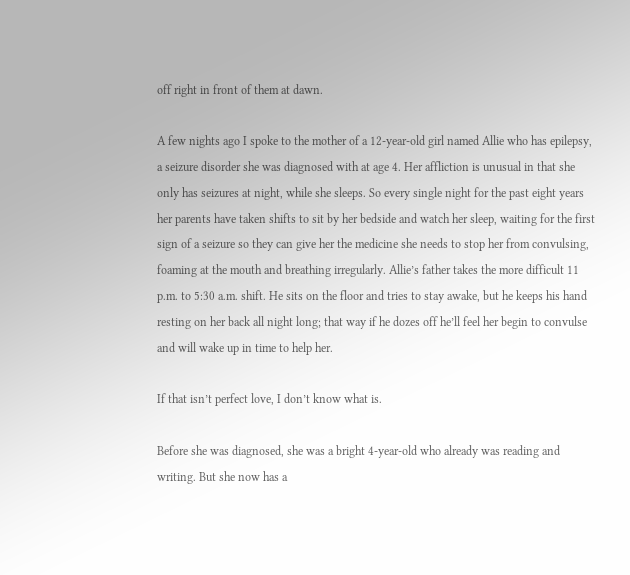off right in front of them at dawn.

A few nights ago I spoke to the mother of a 12-year-old girl named Allie who has epilepsy, a seizure disorder she was diagnosed with at age 4. Her affliction is unusual in that she only has seizures at night, while she sleeps. So every single night for the past eight years her parents have taken shifts to sit by her bedside and watch her sleep, waiting for the first sign of a seizure so they can give her the medicine she needs to stop her from convulsing, foaming at the mouth and breathing irregularly. Allie’s father takes the more difficult 11 p.m. to 5:30 a.m. shift. He sits on the floor and tries to stay awake, but he keeps his hand resting on her back all night long; that way if he dozes off he’ll feel her begin to convulse and will wake up in time to help her.

If that isn’t perfect love, I don’t know what is.

Before she was diagnosed, she was a bright 4-year-old who already was reading and writing. But she now has a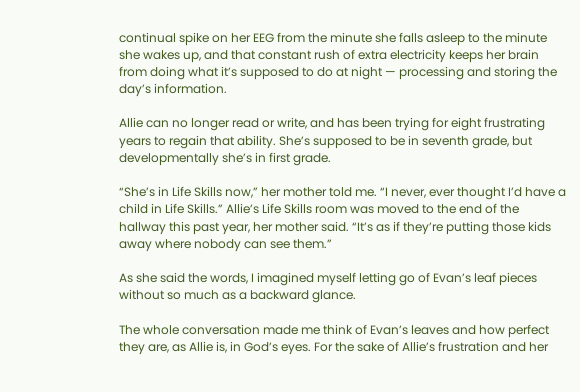continual spike on her EEG from the minute she falls asleep to the minute she wakes up, and that constant rush of extra electricity keeps her brain from doing what it’s supposed to do at night — processing and storing the day’s information.

Allie can no longer read or write, and has been trying for eight frustrating years to regain that ability. She’s supposed to be in seventh grade, but developmentally she’s in first grade.

“She’s in Life Skills now,” her mother told me. “I never, ever thought I’d have a child in Life Skills.” Allie’s Life Skills room was moved to the end of the hallway this past year, her mother said. “It’s as if they’re putting those kids away where nobody can see them.”

As she said the words, I imagined myself letting go of Evan’s leaf pieces without so much as a backward glance.

The whole conversation made me think of Evan’s leaves and how perfect they are, as Allie is, in God’s eyes. For the sake of Allie’s frustration and her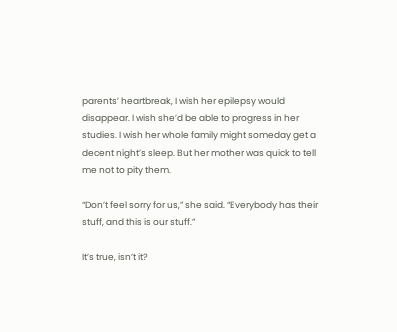parents’ heartbreak, I wish her epilepsy would disappear. I wish she’d be able to progress in her studies. I wish her whole family might someday get a decent night’s sleep. But her mother was quick to tell me not to pity them.

“Don’t feel sorry for us,” she said. “Everybody has their stuff, and this is our stuff.”

It’s true, isn’t it?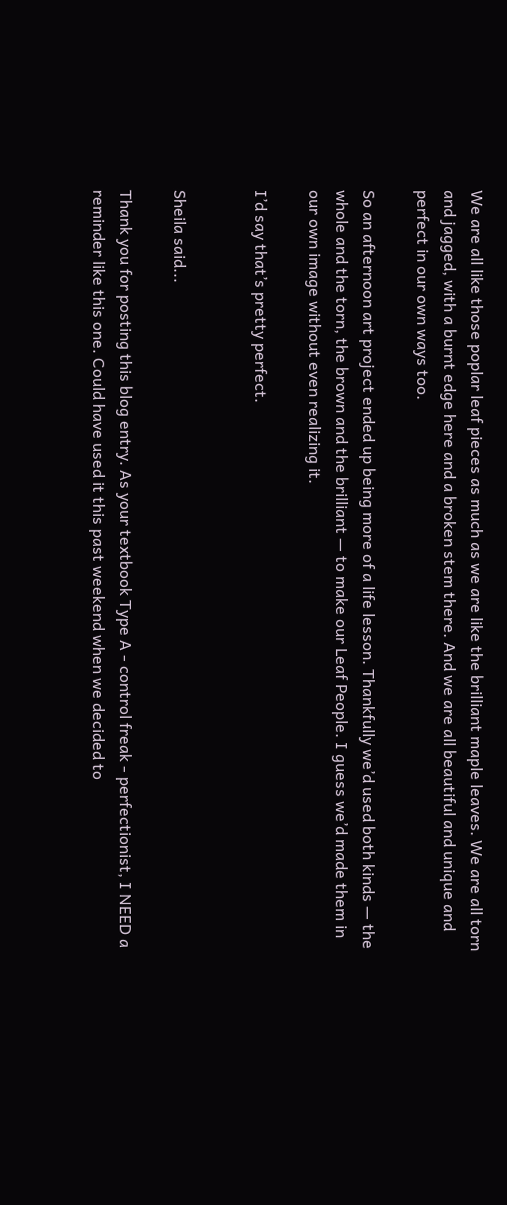We are all like those poplar leaf pieces as much as we are like the brilliant maple leaves. We are all torn and jagged, with a burnt edge here and a broken stem there. And we are all beautiful and unique and perfect in our own ways too.

So an afternoon art project ended up being more of a life lesson. Thankfully we’d used both kinds — the whole and the torn, the brown and the brilliant — to make our Leaf People. I guess we’d made them in our own image without even realizing it.

I’d say that’s pretty perfect.


Sheila said...

Thank you for posting this blog entry. As your textbook Type A - control freak - perfectionist, I NEED a reminder like this one. Could have used it this past weekend when we decided to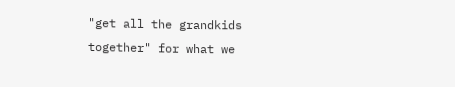"get all the grandkids together" for what we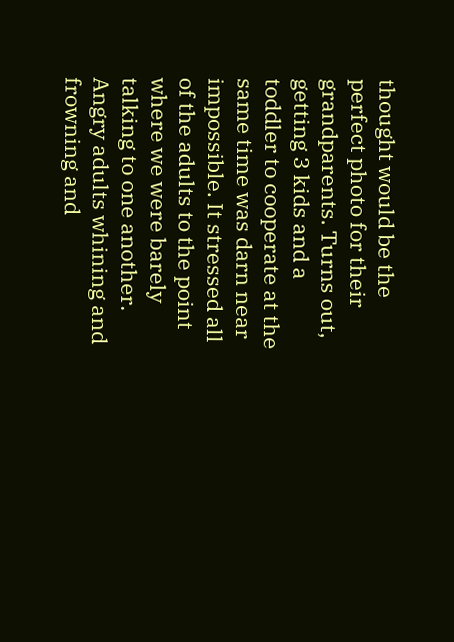thought would be the perfect photo for their grandparents. Turns out, getting 3 kids and a toddler to cooperate at the same time was darn near impossible. It stressed all of the adults to the point where we were barely talking to one another. Angry adults whining and frowning and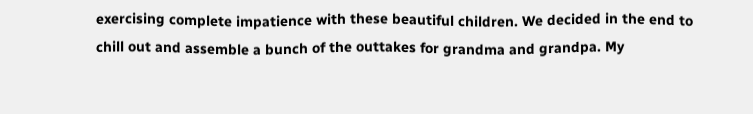exercising complete impatience with these beautiful children. We decided in the end to chill out and assemble a bunch of the outtakes for grandma and grandpa. My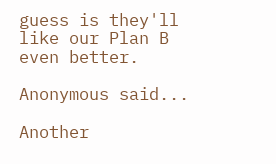guess is they'll like our Plan B even better.

Anonymous said...

Another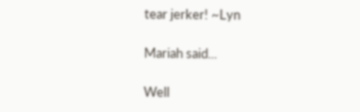tear jerker! ~Lyn

Mariah said...

Well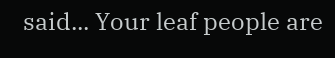said... Your leaf people are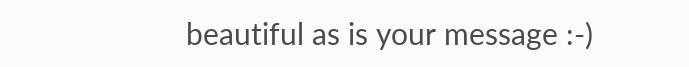beautiful as is your message :-)